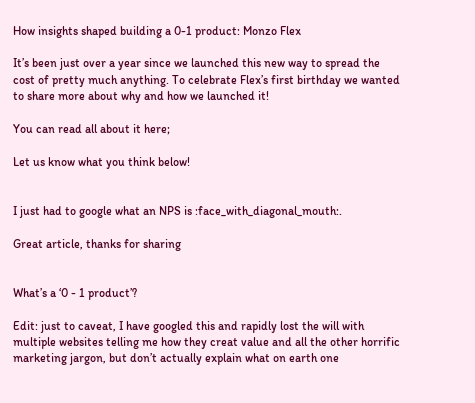How insights shaped building a 0-1 product: Monzo Flex

It’s been just over a year since we launched this new way to spread the cost of pretty much anything. To celebrate Flex’s first birthday we wanted to share more about why and how we launched it!

You can read all about it here;

Let us know what you think below!


I just had to google what an NPS is :face_with_diagonal_mouth:.

Great article, thanks for sharing


What’s a ‘0 - 1 product’?

Edit: just to caveat, I have googled this and rapidly lost the will with multiple websites telling me how they creat value and all the other horrific marketing jargon, but don’t actually explain what on earth one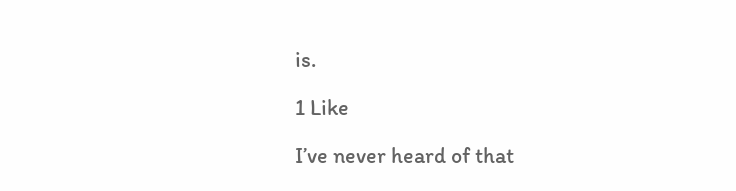is.

1 Like

I’ve never heard of that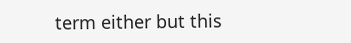term either but this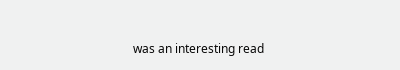was an interesting read